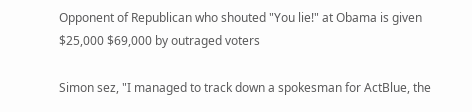Opponent of Republican who shouted "You lie!" at Obama is given $25,000 $69,000 by outraged voters

Simon sez, "I managed to track down a spokesman for ActBlue, the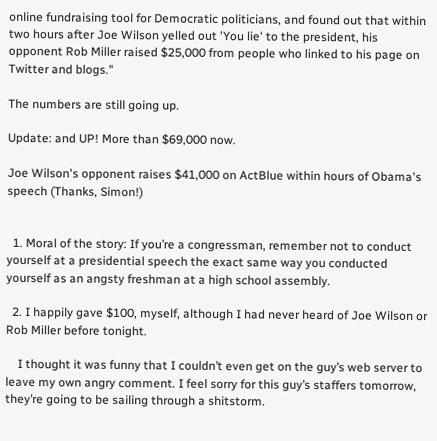online fundraising tool for Democratic politicians, and found out that within two hours after Joe Wilson yelled out 'You lie' to the president, his opponent Rob Miller raised $25,000 from people who linked to his page on Twitter and blogs."

The numbers are still going up.

Update: and UP! More than $69,000 now.

Joe Wilson's opponent raises $41,000 on ActBlue within hours of Obama's speech (Thanks, Simon!)


  1. Moral of the story: If you’re a congressman, remember not to conduct yourself at a presidential speech the exact same way you conducted yourself as an angsty freshman at a high school assembly.

  2. I happily gave $100, myself, although I had never heard of Joe Wilson or Rob Miller before tonight.

    I thought it was funny that I couldn’t even get on the guy’s web server to leave my own angry comment. I feel sorry for this guy’s staffers tomorrow, they’re going to be sailing through a shitstorm.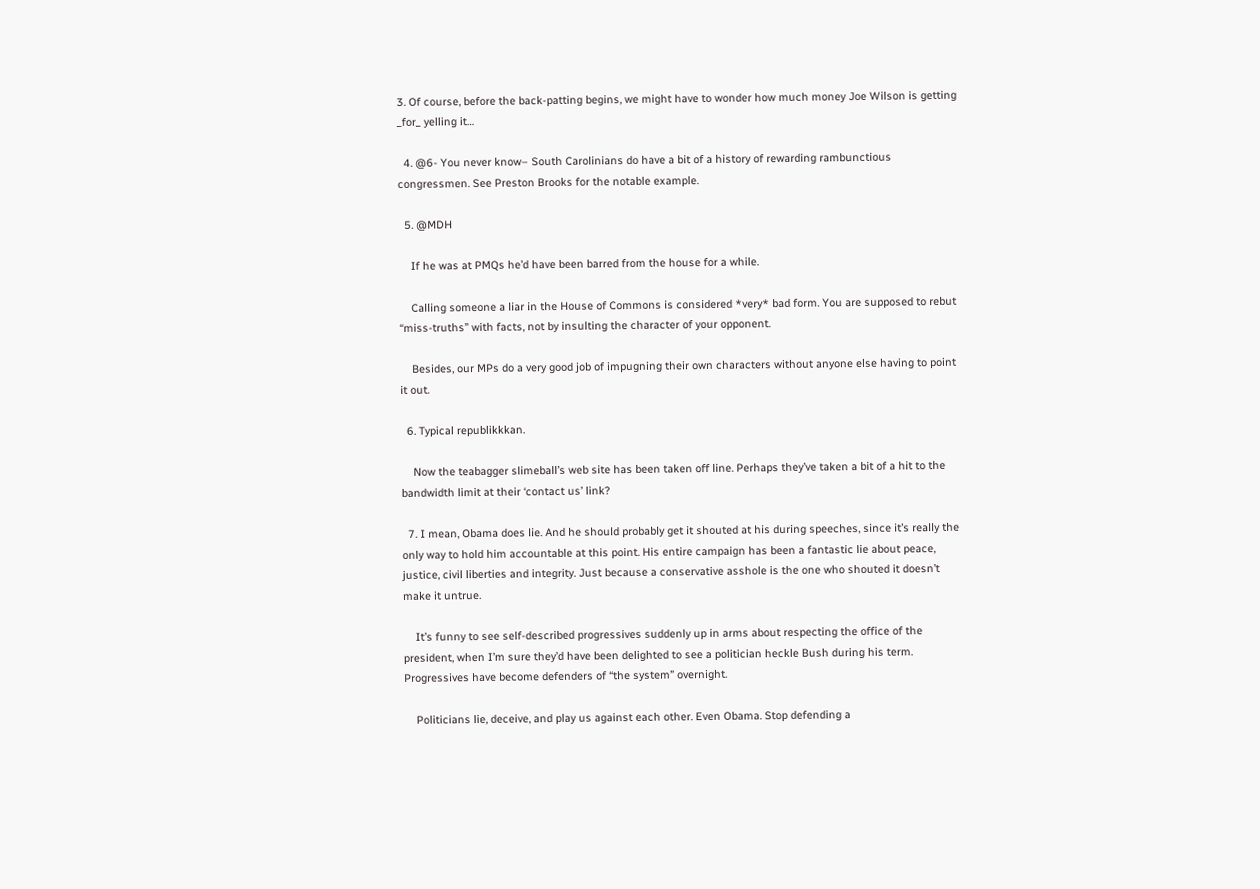3. Of course, before the back-patting begins, we might have to wonder how much money Joe Wilson is getting _for_ yelling it…

  4. @6- You never know– South Carolinians do have a bit of a history of rewarding rambunctious congressmen. See Preston Brooks for the notable example.

  5. @MDH

    If he was at PMQs he’d have been barred from the house for a while.

    Calling someone a liar in the House of Commons is considered *very* bad form. You are supposed to rebut “miss-truths” with facts, not by insulting the character of your opponent.

    Besides, our MPs do a very good job of impugning their own characters without anyone else having to point it out.

  6. Typical republikkkan.

    Now the teabagger slimeball’s web site has been taken off line. Perhaps they’ve taken a bit of a hit to the bandwidth limit at their ‘contact us’ link?

  7. I mean, Obama does lie. And he should probably get it shouted at his during speeches, since it’s really the only way to hold him accountable at this point. His entire campaign has been a fantastic lie about peace, justice, civil liberties and integrity. Just because a conservative asshole is the one who shouted it doesn’t make it untrue.

    It’s funny to see self-described progressives suddenly up in arms about respecting the office of the president, when I’m sure they’d have been delighted to see a politician heckle Bush during his term. Progressives have become defenders of “the system” overnight.

    Politicians lie, deceive, and play us against each other. Even Obama. Stop defending a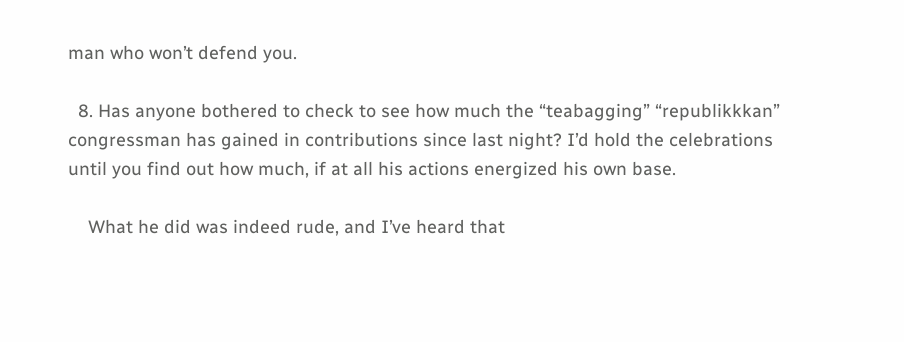man who won’t defend you.

  8. Has anyone bothered to check to see how much the “teabagging” “republikkkan” congressman has gained in contributions since last night? I’d hold the celebrations until you find out how much, if at all his actions energized his own base.

    What he did was indeed rude, and I’ve heard that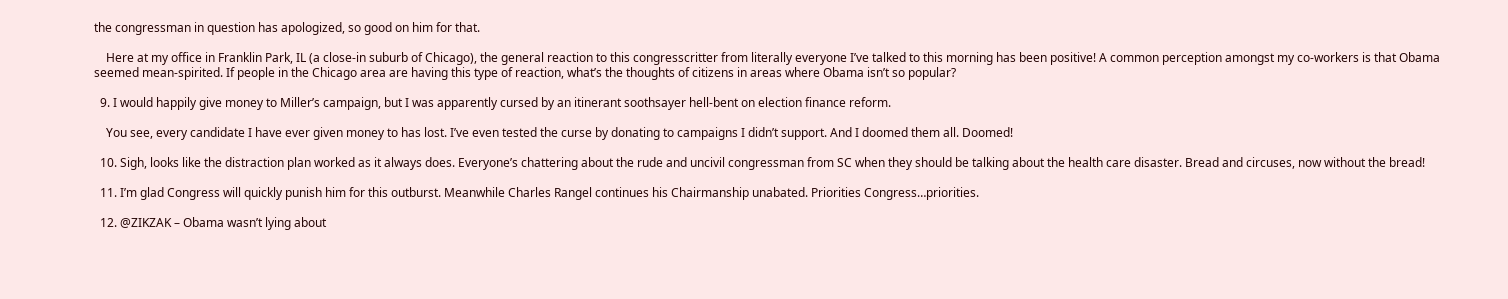the congressman in question has apologized, so good on him for that.

    Here at my office in Franklin Park, IL (a close-in suburb of Chicago), the general reaction to this congresscritter from literally everyone I’ve talked to this morning has been positive! A common perception amongst my co-workers is that Obama seemed mean-spirited. If people in the Chicago area are having this type of reaction, what’s the thoughts of citizens in areas where Obama isn’t so popular?

  9. I would happily give money to Miller’s campaign, but I was apparently cursed by an itinerant soothsayer hell-bent on election finance reform.

    You see, every candidate I have ever given money to has lost. I’ve even tested the curse by donating to campaigns I didn’t support. And I doomed them all. Doomed!

  10. Sigh, looks like the distraction plan worked as it always does. Everyone’s chattering about the rude and uncivil congressman from SC when they should be talking about the health care disaster. Bread and circuses, now without the bread!

  11. I’m glad Congress will quickly punish him for this outburst. Meanwhile Charles Rangel continues his Chairmanship unabated. Priorities Congress…priorities.

  12. @ZIKZAK – Obama wasn’t lying about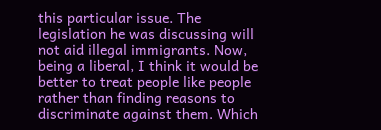this particular issue. The legislation he was discussing will not aid illegal immigrants. Now, being a liberal, I think it would be better to treat people like people rather than finding reasons to discriminate against them. Which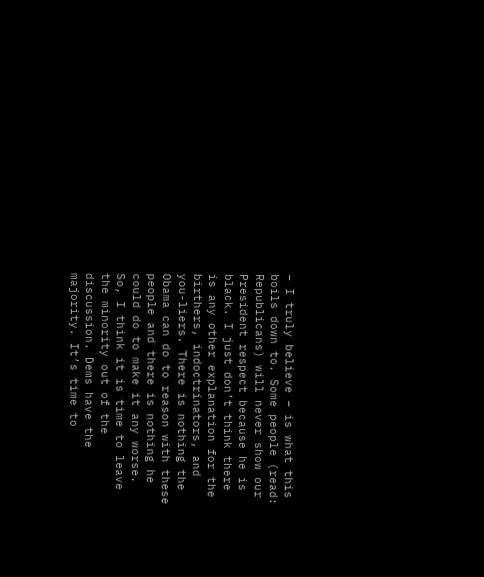– I truly believe – is what this boils down to. Some people (read: Republicans) will never show our President respect because he is black. I just don’t think there is any other explanation for the birthers, indoctrinators, and you-liers. There is nothing the Obama can do to reason with these people and there is nothing he could do to make it any worse. So, I think it is time to leave the minority out of the discussion. Dems have the majority. It’s time to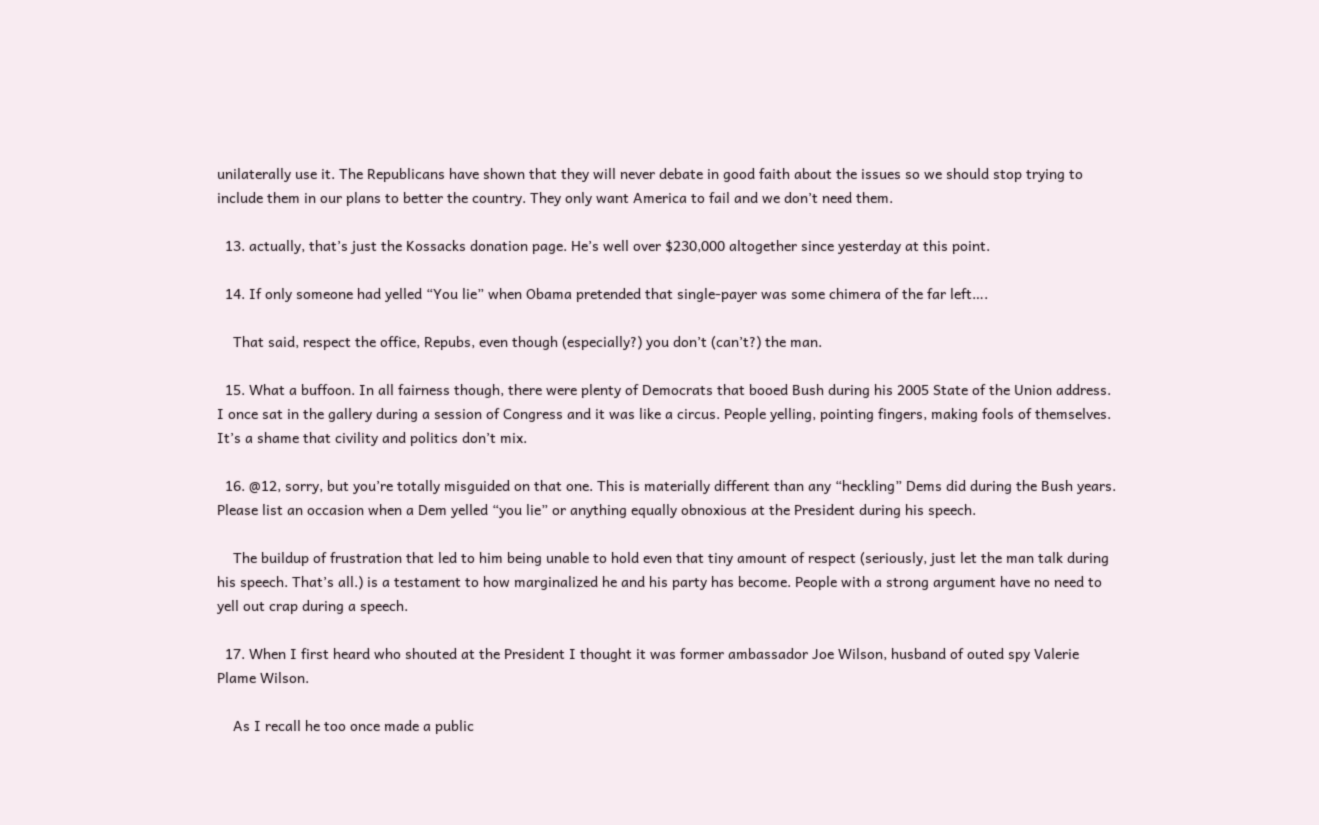unilaterally use it. The Republicans have shown that they will never debate in good faith about the issues so we should stop trying to include them in our plans to better the country. They only want America to fail and we don’t need them.

  13. actually, that’s just the Kossacks donation page. He’s well over $230,000 altogether since yesterday at this point.

  14. If only someone had yelled “You lie” when Obama pretended that single-payer was some chimera of the far left….

    That said, respect the office, Repubs, even though (especially?) you don’t (can’t?) the man.

  15. What a buffoon. In all fairness though, there were plenty of Democrats that booed Bush during his 2005 State of the Union address. I once sat in the gallery during a session of Congress and it was like a circus. People yelling, pointing fingers, making fools of themselves. It’s a shame that civility and politics don’t mix.

  16. @12, sorry, but you’re totally misguided on that one. This is materially different than any “heckling” Dems did during the Bush years. Please list an occasion when a Dem yelled “you lie” or anything equally obnoxious at the President during his speech.

    The buildup of frustration that led to him being unable to hold even that tiny amount of respect (seriously, just let the man talk during his speech. That’s all.) is a testament to how marginalized he and his party has become. People with a strong argument have no need to yell out crap during a speech.

  17. When I first heard who shouted at the President I thought it was former ambassador Joe Wilson, husband of outed spy Valerie Plame Wilson.

    As I recall he too once made a public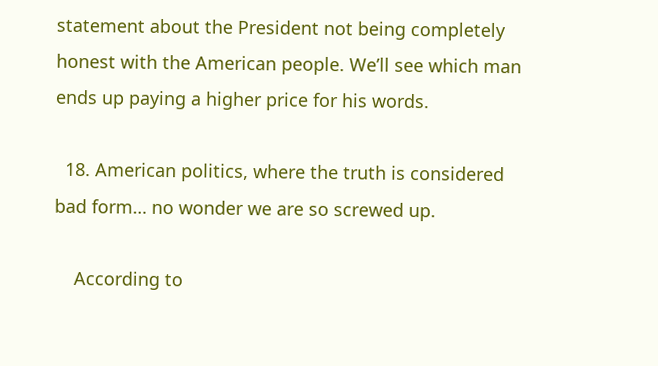statement about the President not being completely honest with the American people. We’ll see which man ends up paying a higher price for his words.

  18. American politics, where the truth is considered bad form… no wonder we are so screwed up.

    According to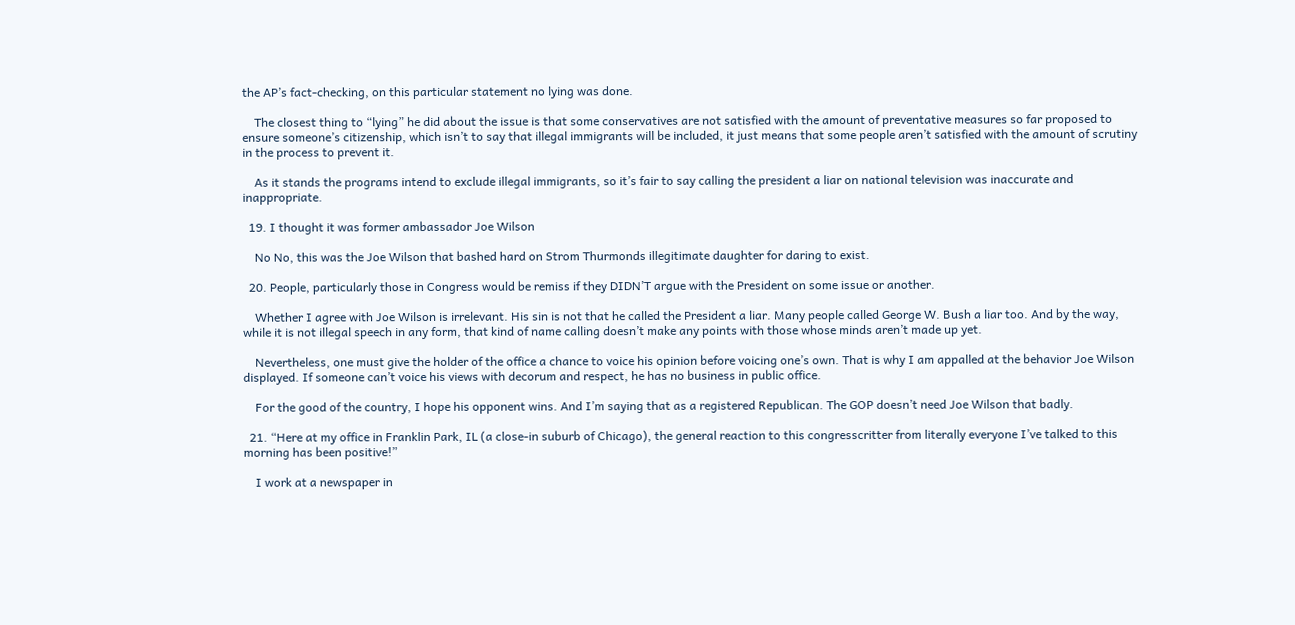the AP’s fact-checking, on this particular statement no lying was done.

    The closest thing to “lying” he did about the issue is that some conservatives are not satisfied with the amount of preventative measures so far proposed to ensure someone’s citizenship, which isn’t to say that illegal immigrants will be included, it just means that some people aren’t satisfied with the amount of scrutiny in the process to prevent it.

    As it stands the programs intend to exclude illegal immigrants, so it’s fair to say calling the president a liar on national television was inaccurate and inappropriate.

  19. I thought it was former ambassador Joe Wilson

    No No, this was the Joe Wilson that bashed hard on Strom Thurmonds illegitimate daughter for daring to exist.

  20. People, particularly those in Congress would be remiss if they DIDN’T argue with the President on some issue or another.

    Whether I agree with Joe Wilson is irrelevant. His sin is not that he called the President a liar. Many people called George W. Bush a liar too. And by the way, while it is not illegal speech in any form, that kind of name calling doesn’t make any points with those whose minds aren’t made up yet.

    Nevertheless, one must give the holder of the office a chance to voice his opinion before voicing one’s own. That is why I am appalled at the behavior Joe Wilson displayed. If someone can’t voice his views with decorum and respect, he has no business in public office.

    For the good of the country, I hope his opponent wins. And I’m saying that as a registered Republican. The GOP doesn’t need Joe Wilson that badly.

  21. “Here at my office in Franklin Park, IL (a close-in suburb of Chicago), the general reaction to this congresscritter from literally everyone I’ve talked to this morning has been positive!”

    I work at a newspaper in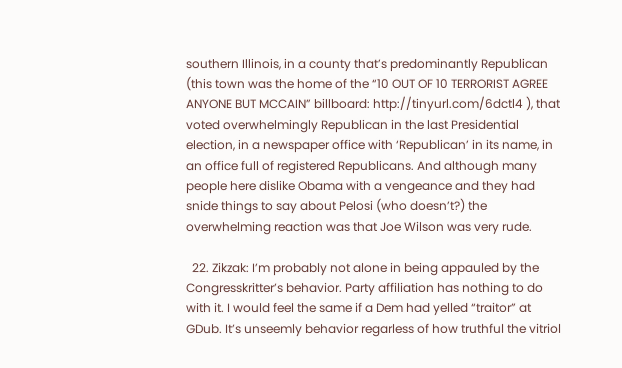southern Illinois, in a county that’s predominantly Republican (this town was the home of the “10 OUT OF 10 TERRORIST AGREE ANYONE BUT MCCAIN” billboard: http://tinyurl.com/6dctl4 ), that voted overwhelmingly Republican in the last Presidential election, in a newspaper office with ‘Republican’ in its name, in an office full of registered Republicans. And although many people here dislike Obama with a vengeance and they had snide things to say about Pelosi (who doesn’t?) the overwhelming reaction was that Joe Wilson was very rude.

  22. Zikzak: I’m probably not alone in being appauled by the Congresskritter’s behavior. Party affiliation has nothing to do with it. I would feel the same if a Dem had yelled “traitor” at GDub. It’s unseemly behavior regarless of how truthful the vitriol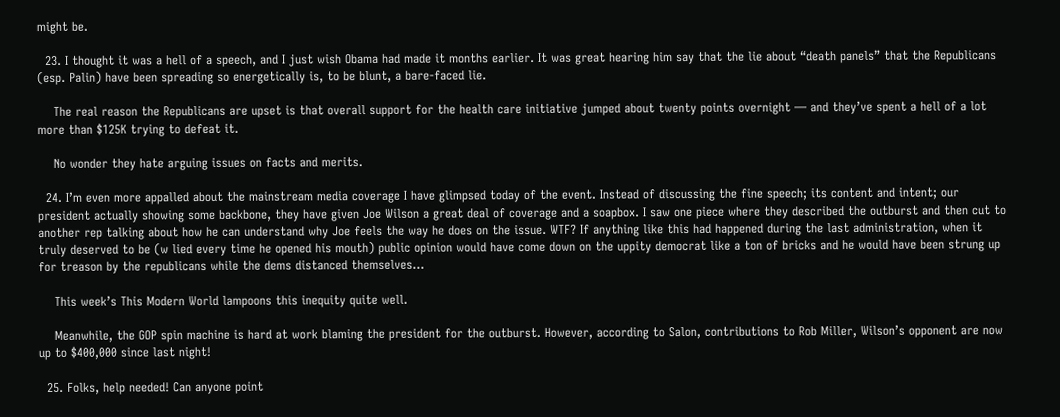might be.

  23. I thought it was a hell of a speech, and I just wish Obama had made it months earlier. It was great hearing him say that the lie about “death panels” that the Republicans (esp. Palin) have been spreading so energetically is, to be blunt, a bare-faced lie.

    The real reason the Republicans are upset is that overall support for the health care initiative jumped about twenty points overnight — and they’ve spent a hell of a lot more than $125K trying to defeat it.

    No wonder they hate arguing issues on facts and merits.

  24. I’m even more appalled about the mainstream media coverage I have glimpsed today of the event. Instead of discussing the fine speech; its content and intent; our president actually showing some backbone, they have given Joe Wilson a great deal of coverage and a soapbox. I saw one piece where they described the outburst and then cut to another rep talking about how he can understand why Joe feels the way he does on the issue. WTF? If anything like this had happened during the last administration, when it truly deserved to be (w lied every time he opened his mouth) public opinion would have come down on the uppity democrat like a ton of bricks and he would have been strung up for treason by the republicans while the dems distanced themselves…

    This week’s This Modern World lampoons this inequity quite well.

    Meanwhile, the GOP spin machine is hard at work blaming the president for the outburst. However, according to Salon, contributions to Rob Miller, Wilson’s opponent are now up to $400,000 since last night!

  25. Folks, help needed! Can anyone point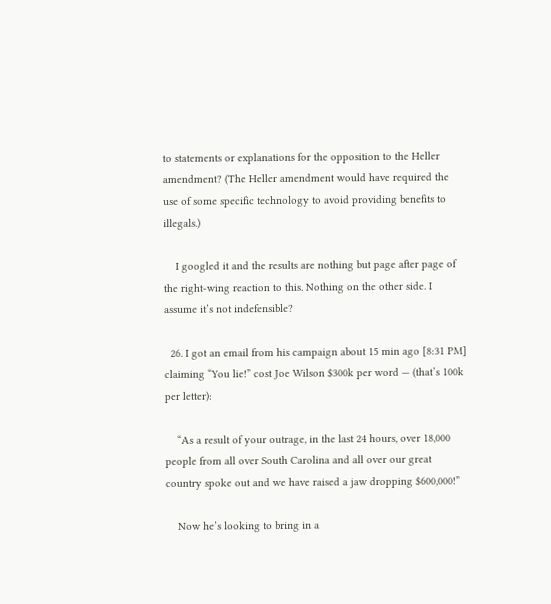to statements or explanations for the opposition to the Heller amendment? (The Heller amendment would have required the use of some specific technology to avoid providing benefits to illegals.)

    I googled it and the results are nothing but page after page of the right-wing reaction to this. Nothing on the other side. I assume it’s not indefensible?

  26. I got an email from his campaign about 15 min ago [8:31 PM] claiming “You lie!” cost Joe Wilson $300k per word — (that’s 100k per letter):

    “As a result of your outrage, in the last 24 hours, over 18,000 people from all over South Carolina and all over our great country spoke out and we have raised a jaw dropping $600,000!”

    Now he’s looking to bring in a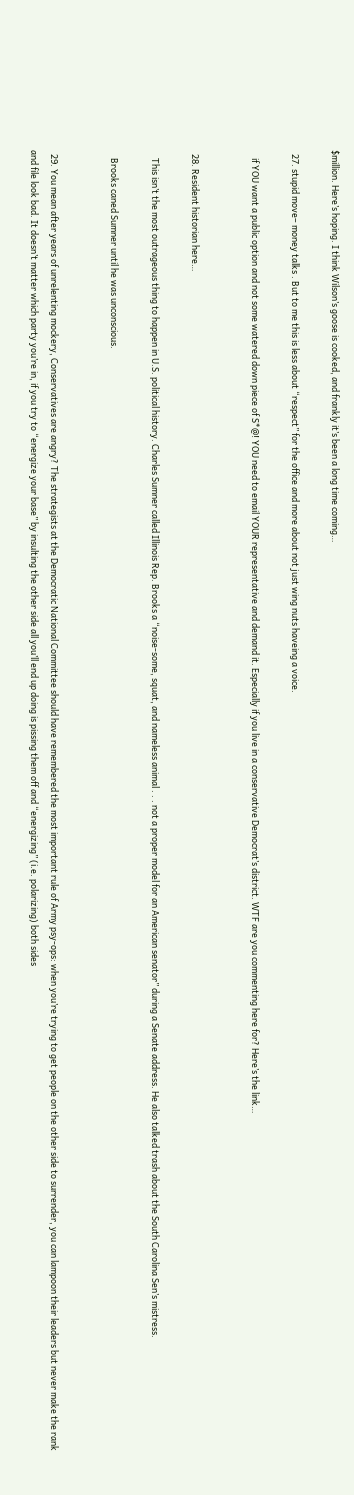$million. Here’s hoping. I think Wilson’s goose is cooked, and frankly it’s been a long time coming…

  27. stupid move– money talks . But to me this is less about “respect” for the office and more about not just wing nuts haveing a voice.

    if YOU want a public option and not some watered down piece of S*@! YOU need to email YOUR representative and demand it. Especially if you live in a conservative Democrat’s district. WTF are you commenting here for? Here’s the link…


  28. Resident historian here…

    This isn’t the most outrageous thing to happen in U.S. political history. Charles Sumner called Illinois Rep. Brooks a “noise-some, squat, and nameless animal . . . not a proper model for an American senator” during a Senate address. He also talked trash about the South Carolina Sen’s mistress.

    Brooks caned Sumner until he was unconscious.


  29. You mean after years of unrelenting mockery, Conservatives are angry? The strategists at the Democratic National Committee should have remembered the most important rule of Army psy-ops: when you’re trying to get people on the other side to surrender, you can lampoon their leaders but never make the rank and file look bad. It doesn’t matter which party you’re in, if you try to “energize your base” by insulting the other side all you’ll end up doing is pissing them off and “energizing” (i.e. polarizing) both sides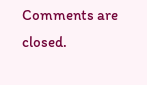Comments are closed.